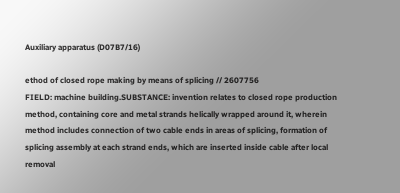Auxiliary apparatus (D07B7/16)

ethod of closed rope making by means of splicing // 2607756
FIELD: machine building.SUBSTANCE: invention relates to closed rope production method, containing core and metal strands helically wrapped around it, wherein method includes connection of two cable ends in areas of splicing, formation of splicing assembly at each strand ends, which are inserted inside cable after local removal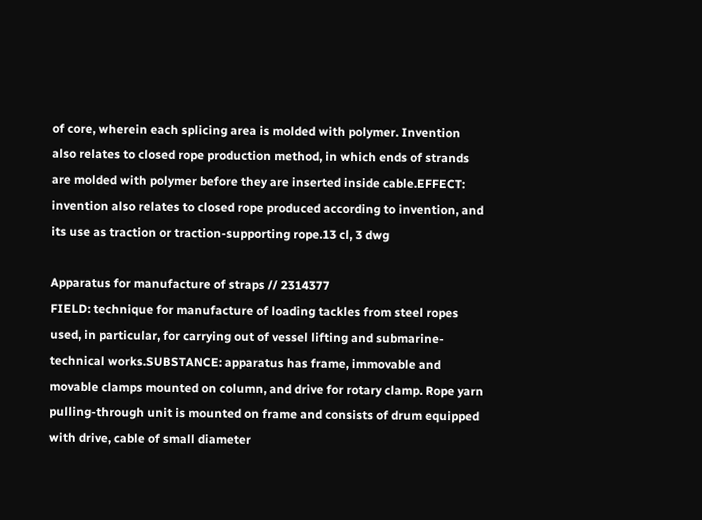of core, wherein each splicing area is molded with polymer. Invention also relates to closed rope production method, in which ends of strands are molded with polymer before they are inserted inside cable.EFFECT: invention also relates to closed rope produced according to invention, and its use as traction or traction-supporting rope.13 cl, 3 dwg

Apparatus for manufacture of straps // 2314377
FIELD: technique for manufacture of loading tackles from steel ropes used, in particular, for carrying out of vessel lifting and submarine-technical works.SUBSTANCE: apparatus has frame, immovable and movable clamps mounted on column, and drive for rotary clamp. Rope yarn pulling-through unit is mounted on frame and consists of drum equipped with drive, cable of small diameter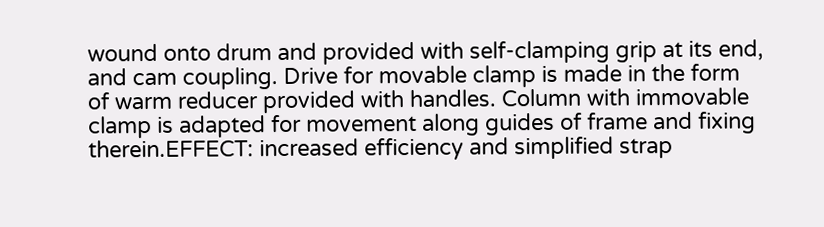wound onto drum and provided with self-clamping grip at its end, and cam coupling. Drive for movable clamp is made in the form of warm reducer provided with handles. Column with immovable clamp is adapted for movement along guides of frame and fixing therein.EFFECT: increased efficiency and simplified strap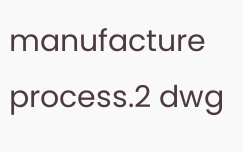manufacture process.2 dwg